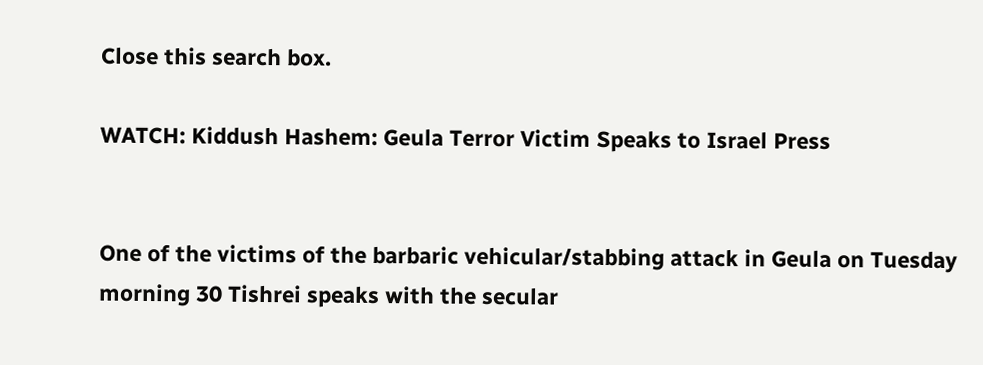Close this search box.

WATCH: Kiddush Hashem: Geula Terror Victim Speaks to Israel Press


One of the victims of the barbaric vehicular/stabbing attack in Geula on Tuesday morning 30 Tishrei speaks with the secular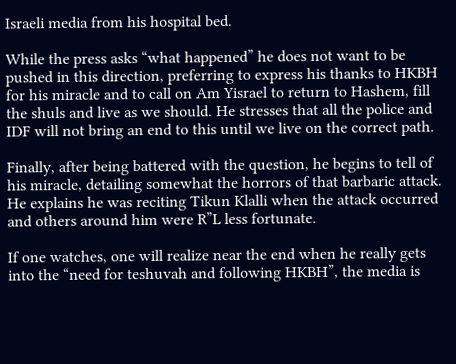Israeli media from his hospital bed.

While the press asks “what happened” he does not want to be pushed in this direction, preferring to express his thanks to HKBH for his miracle and to call on Am Yisrael to return to Hashem, fill the shuls and live as we should. He stresses that all the police and IDF will not bring an end to this until we live on the correct path.

Finally, after being battered with the question, he begins to tell of his miracle, detailing somewhat the horrors of that barbaric attack. He explains he was reciting Tikun Klalli when the attack occurred and others around him were R”L less fortunate.

If one watches, one will realize near the end when he really gets into the “need for teshuvah and following HKBH”, the media is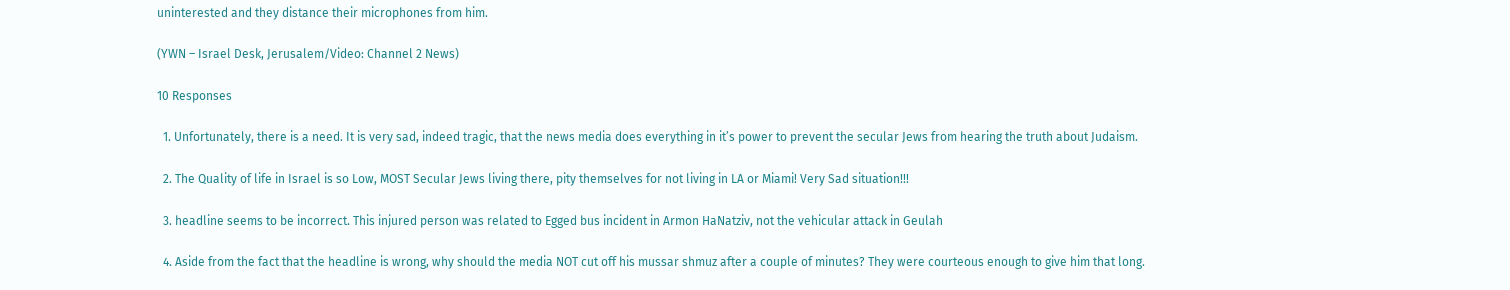uninterested and they distance their microphones from him.

(YWN – Israel Desk, Jerusalem/Video: Channel 2 News)

10 Responses

  1. Unfortunately, there is a need. It is very sad, indeed tragic, that the news media does everything in it’s power to prevent the secular Jews from hearing the truth about Judaism.

  2. The Quality of life in Israel is so Low, MOST Secular Jews living there, pity themselves for not living in LA or Miami! Very Sad situation!!!

  3. headline seems to be incorrect. This injured person was related to Egged bus incident in Armon HaNatziv, not the vehicular attack in Geulah

  4. Aside from the fact that the headline is wrong, why should the media NOT cut off his mussar shmuz after a couple of minutes? They were courteous enough to give him that long.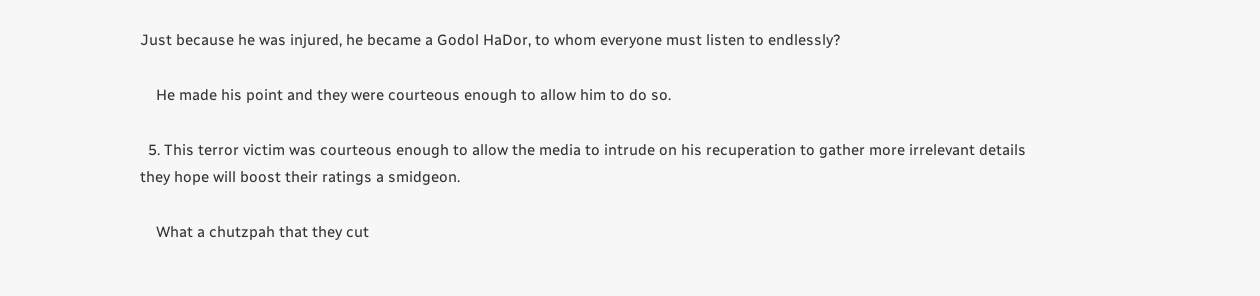Just because he was injured, he became a Godol HaDor, to whom everyone must listen to endlessly?

    He made his point and they were courteous enough to allow him to do so.

  5. This terror victim was courteous enough to allow the media to intrude on his recuperation to gather more irrelevant details they hope will boost their ratings a smidgeon.

    What a chutzpah that they cut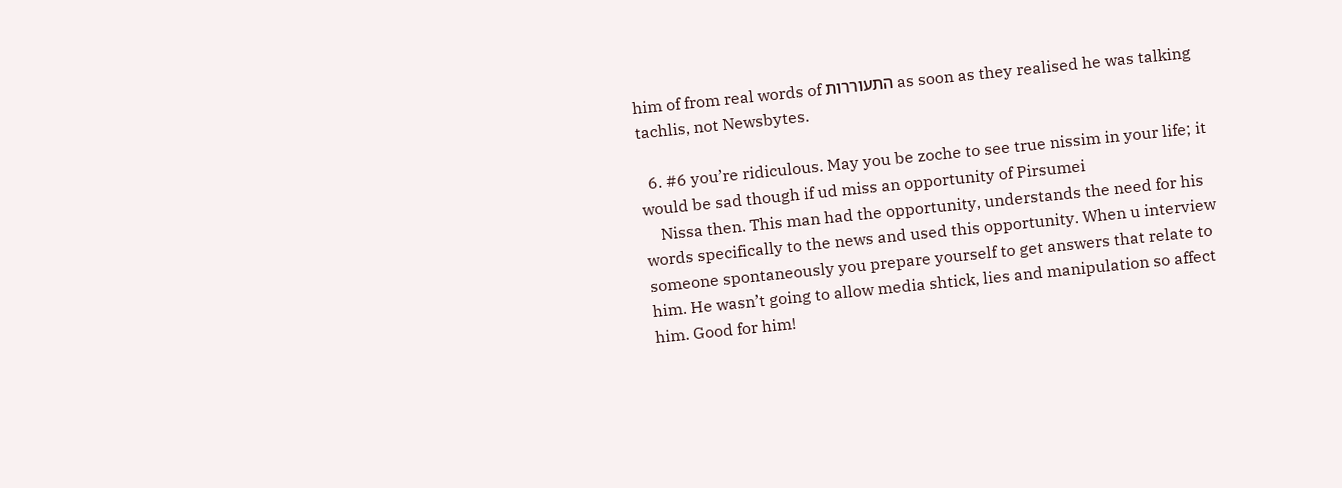him of from real words of התעוררות as soon as they realised he was talking tachlis, not Newsbytes.

  6. #6 you’re ridiculous. May you be zoche to see true nissim in your life; it would be sad though if ud miss an opportunity of Pirsumei
    Nissa then. This man had the opportunity, understands the need for his words specifically to the news and used this opportunity. When u interview someone spontaneously you prepare yourself to get answers that relate to him. He wasn’t going to allow media shtick, lies and manipulation so affect him. Good for him!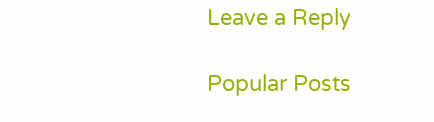Leave a Reply

Popular Posts